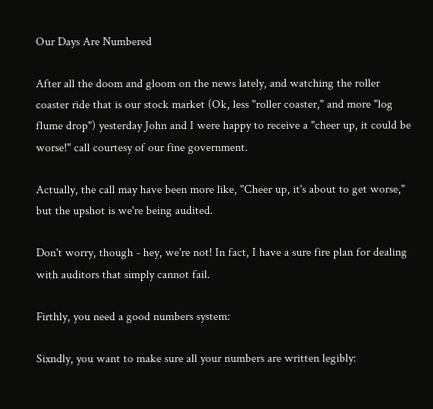Our Days Are Numbered

After all the doom and gloom on the news lately, and watching the roller coaster ride that is our stock market (Ok, less "roller coaster," and more "log flume drop") yesterday John and I were happy to receive a "cheer up, it could be worse!" call courtesy of our fine government.

Actually, the call may have been more like, "Cheer up, it's about to get worse," but the upshot is we're being audited.

Don't worry, though - hey, we're not! In fact, I have a sure fire plan for dealing with auditors that simply cannot fail.

Firthly, you need a good numbers system:

Sixndly, you want to make sure all your numbers are written legibly: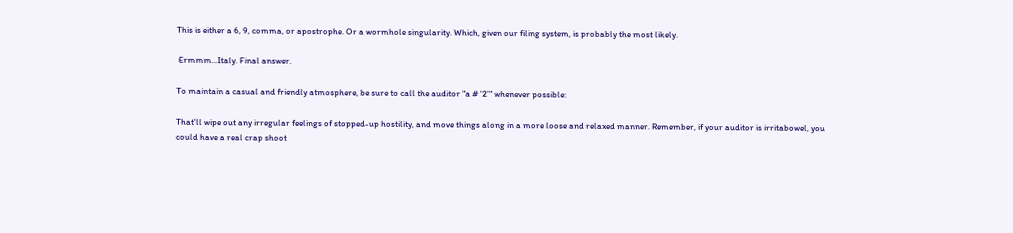This is either a 6, 9, comma, or apostrophe. Or a wormhole singularity. Which, given our filing system, is probably the most likely.

 Ermmm...Italy. Final answer.

To maintain a casual and friendly atmosphere, be sure to call the auditor "a # '2'" whenever possible:

That'll wipe out any irregular feelings of stopped-up hostility, and move things along in a more loose and relaxed manner. Remember, if your auditor is irritabowel, you could have a real crap shoot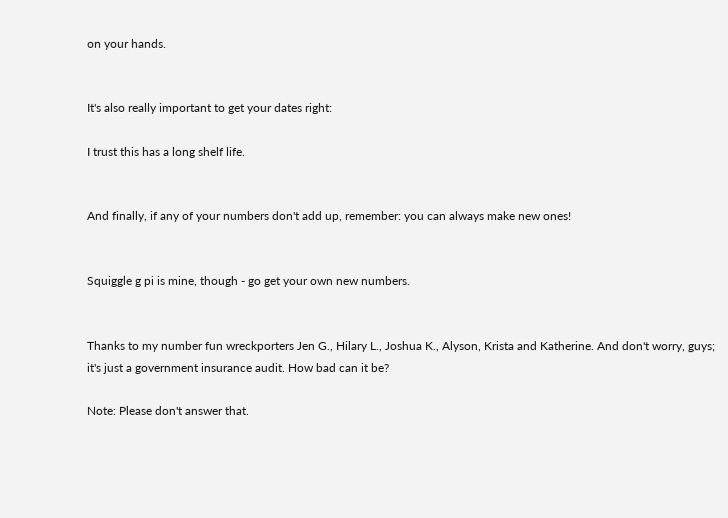on your hands.


It's also really important to get your dates right:

I trust this has a long shelf life.


And finally, if any of your numbers don't add up, remember: you can always make new ones!


Squiggle g pi is mine, though - go get your own new numbers.


Thanks to my number fun wreckporters Jen G., Hilary L., Joshua K., Alyson, Krista and Katherine. And don't worry, guys; it's just a government insurance audit. How bad can it be?

Note: Please don't answer that.